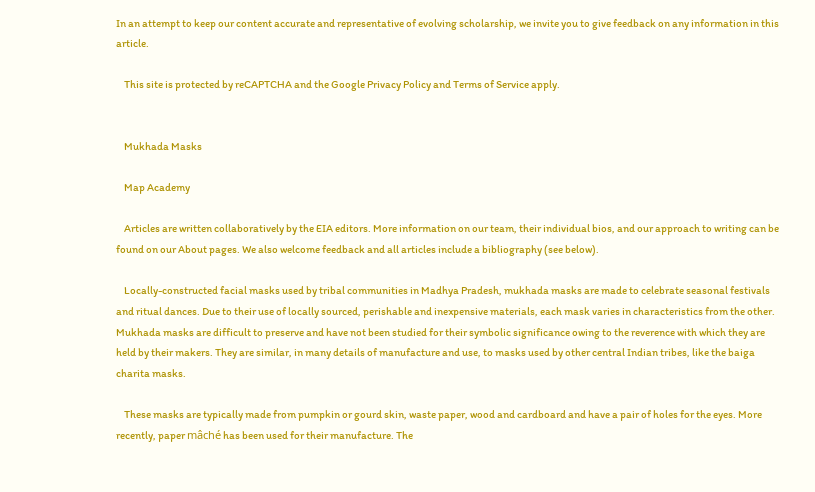In an attempt to keep our content accurate and representative of evolving scholarship, we invite you to give feedback on any information in this article.

    This site is protected by reCAPTCHA and the Google Privacy Policy and Terms of Service apply.


    Mukhada Masks

    Map Academy

    Articles are written collaboratively by the EIA editors. More information on our team, their individual bios, and our approach to writing can be found on our About pages. We also welcome feedback and all articles include a bibliography (see below).

    Locally-constructed facial masks used by tribal communities in Madhya Pradesh, mukhada masks are made to celebrate seasonal festivals and ritual dances. Due to their use of locally sourced, perishable and inexpensive materials, each mask varies in characteristics from the other. Mukhada masks are difficult to preserve and have not been studied for their symbolic significance owing to the reverence with which they are held by their makers. They are similar, in many details of manufacture and use, to masks used by other central Indian tribes, like the baiga charita masks.

    These masks are typically made from pumpkin or gourd skin, waste paper, wood and cardboard and have a pair of holes for the eyes. More recently, paper mâché has been used for their manufacture. The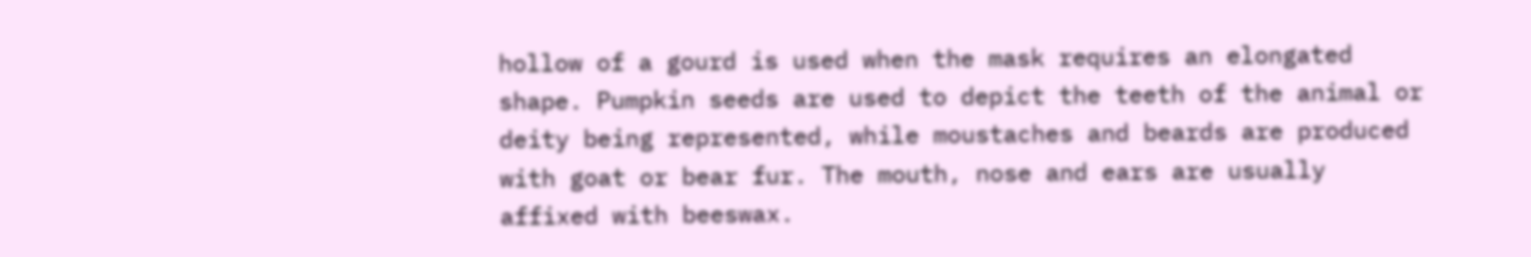hollow of a gourd is used when the mask requires an elongated shape. Pumpkin seeds are used to depict the teeth of the animal or deity being represented, while moustaches and beards are produced with goat or bear fur. The mouth, nose and ears are usually affixed with beeswax.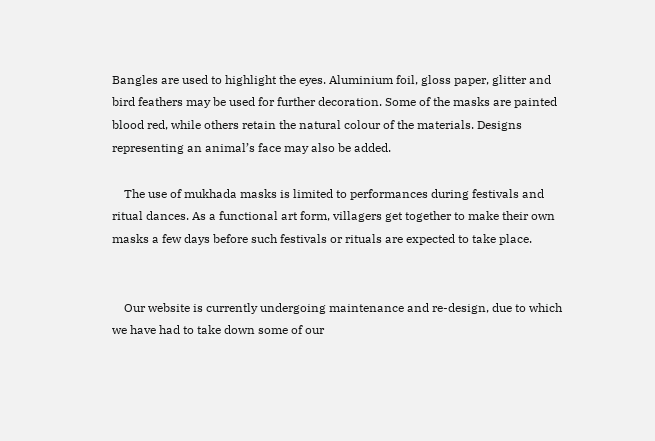Bangles are used to highlight the eyes. Aluminium foil, gloss paper, glitter and bird feathers may be used for further decoration. Some of the masks are painted blood red, while others retain the natural colour of the materials. Designs representing an animal’s face may also be added.

    The use of mukhada masks is limited to performances during festivals and ritual dances. As a functional art form, villagers get together to make their own masks a few days before such festivals or rituals are expected to take place.


    Our website is currently undergoing maintenance and re-design, due to which we have had to take down some of our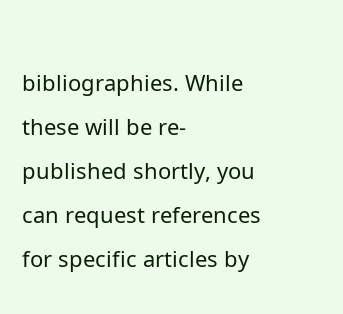bibliographies. While these will be re-published shortly, you can request references for specific articles by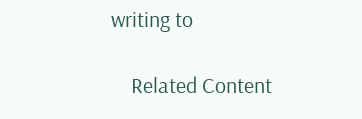writing to

    Related Content